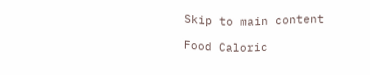Skip to main content

Food Caloric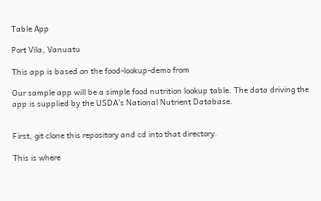Table App

Port Vila, Vanuatu

This app is based on the food-lookup-demo from

Our sample app will be a simple food nutrition lookup table. The data driving the app is supplied by the USDA's National Nutrient Database.


First, git clone this repository and cd into that directory.

This is where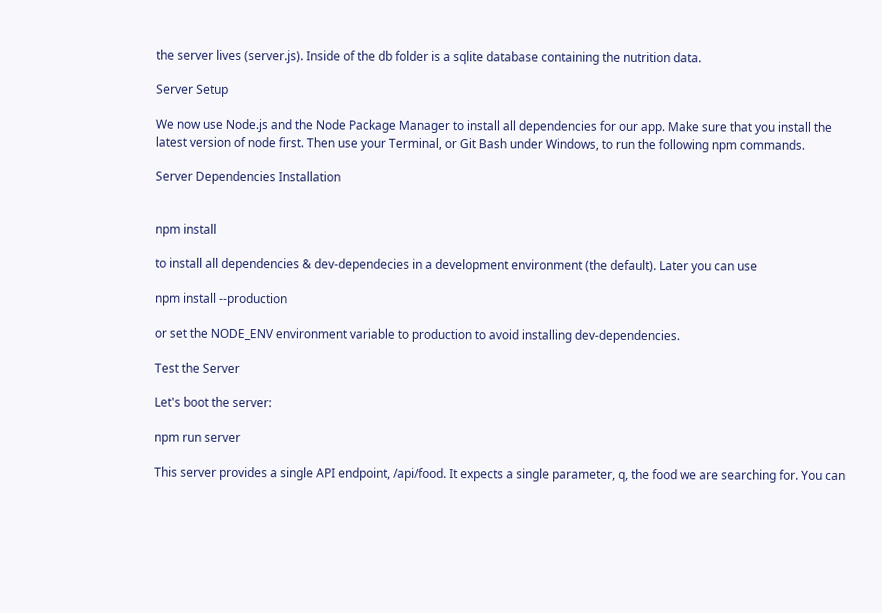the server lives (server.js). Inside of the db folder is a sqlite database containing the nutrition data.

Server Setup

We now use Node.js and the Node Package Manager to install all dependencies for our app. Make sure that you install the latest version of node first. Then use your Terminal, or Git Bash under Windows, to run the following npm commands.

Server Dependencies Installation


npm install

to install all dependencies & dev-dependecies in a development environment (the default). Later you can use

npm install --production

or set the NODE_ENV environment variable to production to avoid installing dev-dependencies.

Test the Server

Let's boot the server:

npm run server

This server provides a single API endpoint, /api/food. It expects a single parameter, q, the food we are searching for. You can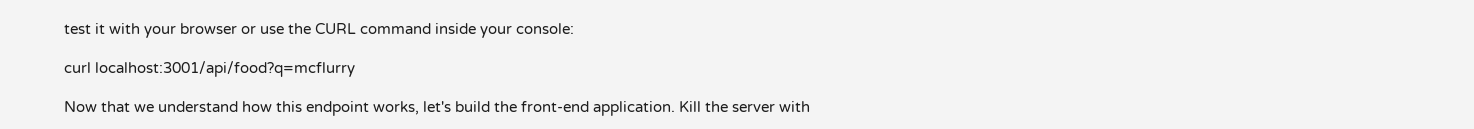test it with your browser or use the CURL command inside your console:

curl localhost:3001/api/food?q=mcflurry

Now that we understand how this endpoint works, let's build the front-end application. Kill the server with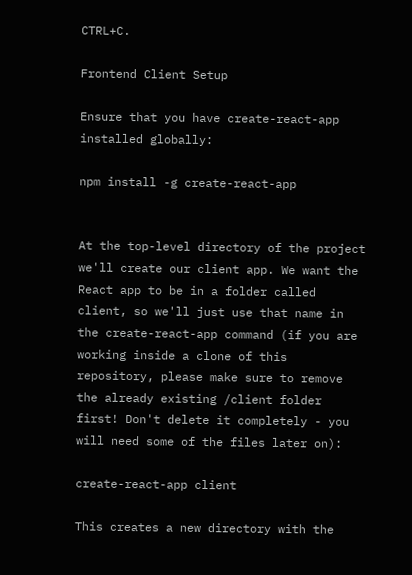CTRL+C.

Frontend Client Setup

Ensure that you have create-react-app installed globally:

npm install -g create-react-app


At the top-level directory of the project we'll create our client app. We want the React app to be in a folder called client, so we'll just use that name in the create-react-app command (if you are working inside a clone of this repository, please make sure to remove the already existing /client folder first! Don't delete it completely - you will need some of the files later on):

create-react-app client

This creates a new directory with the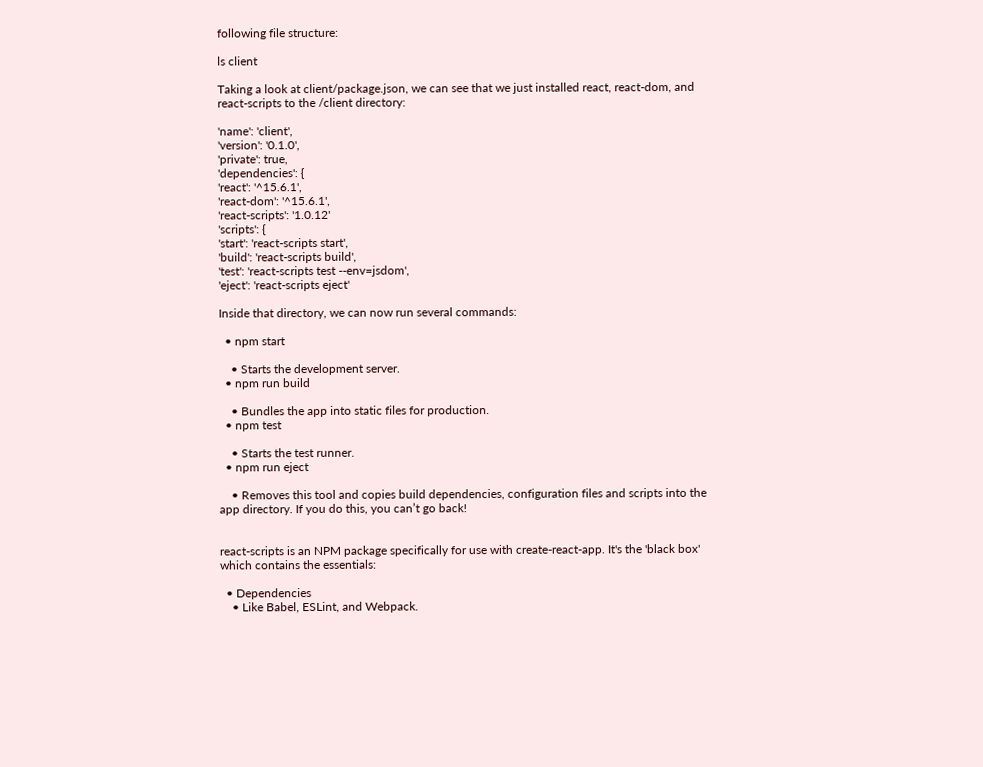following file structure:

ls client

Taking a look at client/package.json, we can see that we just installed react, react-dom, and react-scripts to the /client directory:

'name': 'client',
'version': '0.1.0',
'private': true,
'dependencies': {
'react': '^15.6.1',
'react-dom': '^15.6.1',
'react-scripts': '1.0.12'
'scripts': {
'start': 'react-scripts start',
'build': 'react-scripts build',
'test': 'react-scripts test --env=jsdom',
'eject': 'react-scripts eject'

Inside that directory, we can now run several commands:

  • npm start

    • Starts the development server.
  • npm run build

    • Bundles the app into static files for production.
  • npm test

    • Starts the test runner.
  • npm run eject

    • Removes this tool and copies build dependencies, configuration files and scripts into the app directory. If you do this, you can’t go back!


react-scripts is an NPM package specifically for use with create-react-app. It's the 'black box' which contains the essentials:

  • Dependencies
    • Like Babel, ESLint, and Webpack.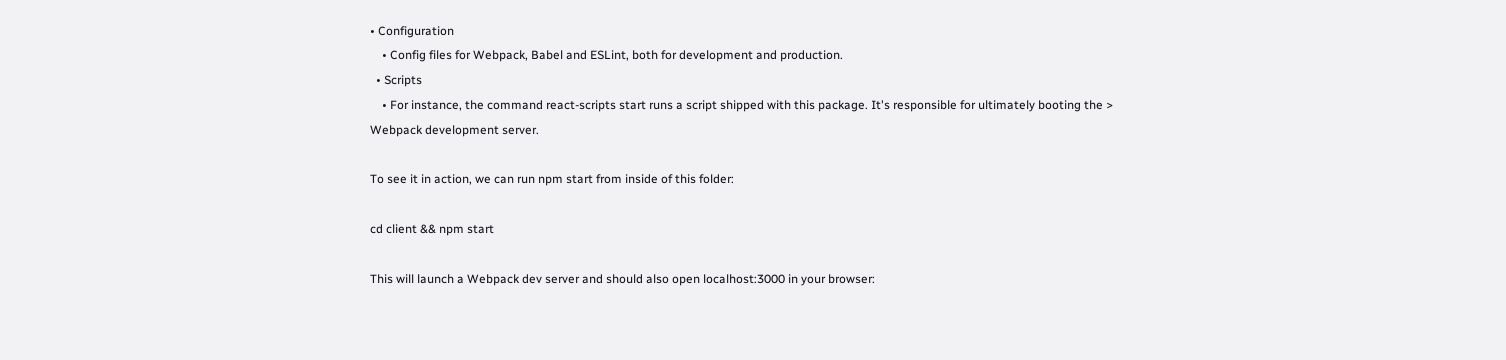• Configuration
    • Config files for Webpack, Babel and ESLint, both for development and production.
  • Scripts
    • For instance, the command react-scripts start runs a script shipped with this package. It's responsible for ultimately booting the > Webpack development server.

To see it in action, we can run npm start from inside of this folder:

cd client && npm start

This will launch a Webpack dev server and should also open localhost:3000 in your browser: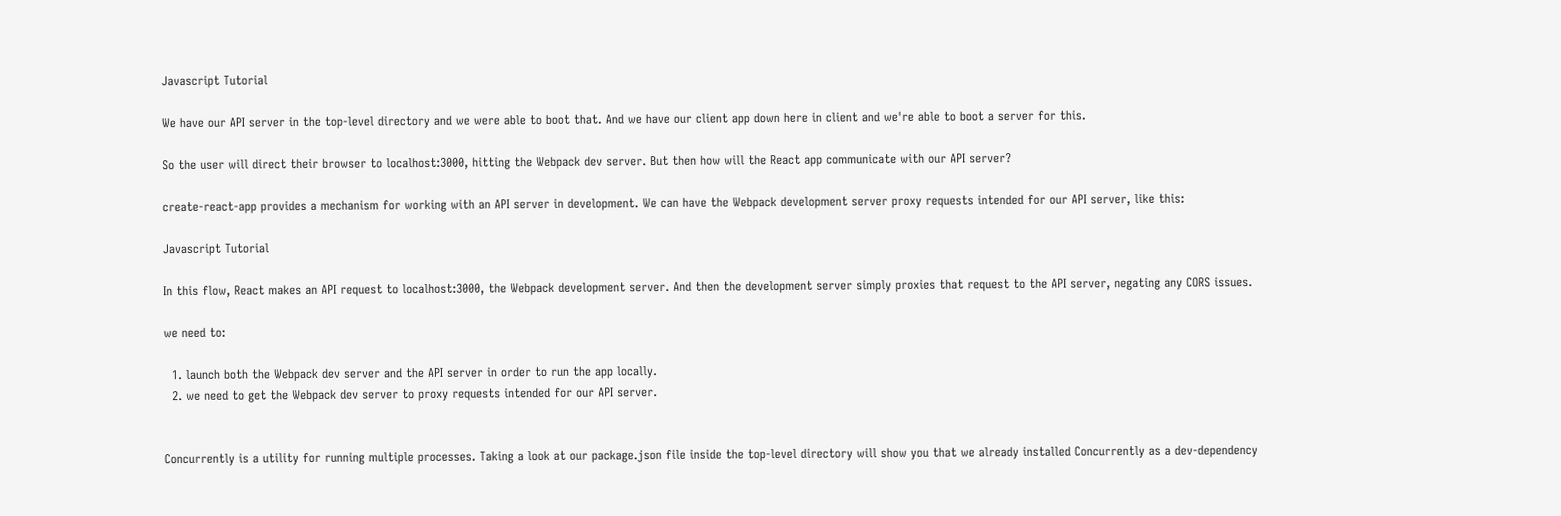Javascript Tutorial

We have our API server in the top-level directory and we were able to boot that. And we have our client app down here in client and we're able to boot a server for this.

So the user will direct their browser to localhost:3000, hitting the Webpack dev server. But then how will the React app communicate with our API server?

create-react-app provides a mechanism for working with an API server in development. We can have the Webpack development server proxy requests intended for our API server, like this:

Javascript Tutorial

In this flow, React makes an API request to localhost:3000, the Webpack development server. And then the development server simply proxies that request to the API server, negating any CORS issues.

we need to:

  1. launch both the Webpack dev server and the API server in order to run the app locally.
  2. we need to get the Webpack dev server to proxy requests intended for our API server.


Concurrently is a utility for running multiple processes. Taking a look at our package.json file inside the top-level directory will show you that we already installed Concurrently as a dev-dependency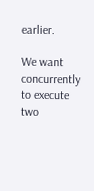earlier.

We want concurrently to execute two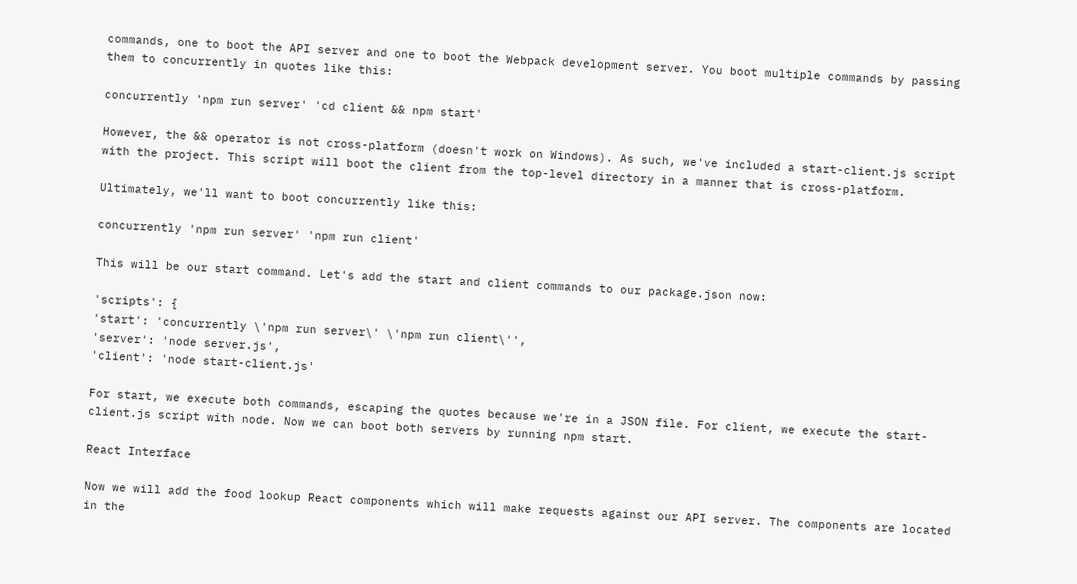commands, one to boot the API server and one to boot the Webpack development server. You boot multiple commands by passing them to concurrently in quotes like this:

concurrently 'npm run server' 'cd client && npm start'

However, the && operator is not cross-platform (doesn't work on Windows). As such, we've included a start-client.js script with the project. This script will boot the client from the top-level directory in a manner that is cross-platform.

Ultimately, we'll want to boot concurrently like this:

concurrently 'npm run server' 'npm run client'

This will be our start command. Let's add the start and client commands to our package.json now:

'scripts': {
'start': 'concurrently \'npm run server\' \'npm run client\'',
'server': 'node server.js',
'client': 'node start-client.js'

For start, we execute both commands, escaping the quotes because we're in a JSON file. For client, we execute the start-client.js script with node. Now we can boot both servers by running npm start.

React Interface

Now we will add the food lookup React components which will make requests against our API server. The components are located in the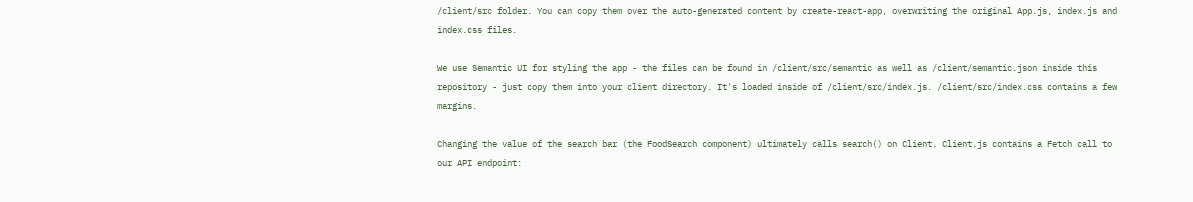/client/src folder. You can copy them over the auto-generated content by create-react-app, overwriting the original App.js, index.js and index.css files.

We use Semantic UI for styling the app - the files can be found in /client/src/semantic as well as /client/semantic.json inside this repository - just copy them into your client directory. It's loaded inside of /client/src/index.js. /client/src/index.css contains a few margins.

Changing the value of the search bar (the FoodSearch component) ultimately calls search() on Client. Client.js contains a Fetch call to our API endpoint: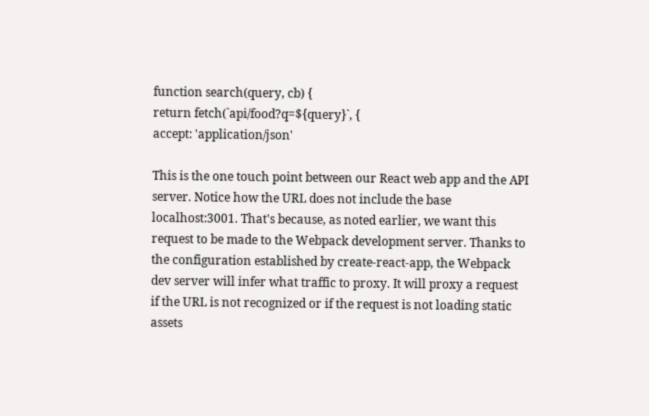function search(query, cb) {
return fetch(`api/food?q=${query}`, {
accept: 'application/json'

This is the one touch point between our React web app and the API server. Notice how the URL does not include the base localhost:3001. That's because, as noted earlier, we want this request to be made to the Webpack development server. Thanks to the configuration established by create-react-app, the Webpack dev server will infer what traffic to proxy. It will proxy a request if the URL is not recognized or if the request is not loading static assets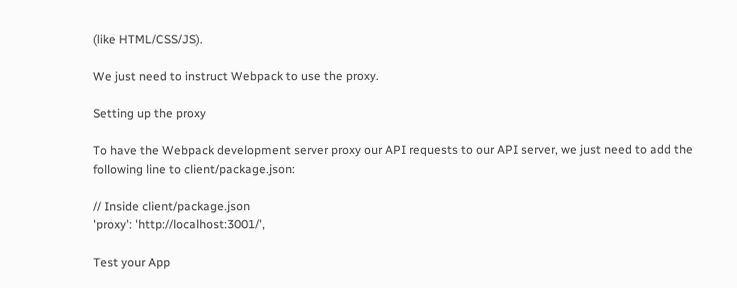(like HTML/CSS/JS).

We just need to instruct Webpack to use the proxy.

Setting up the proxy

To have the Webpack development server proxy our API requests to our API server, we just need to add the following line to client/package.json:

// Inside client/package.json
'proxy': 'http://localhost:3001/',

Test your App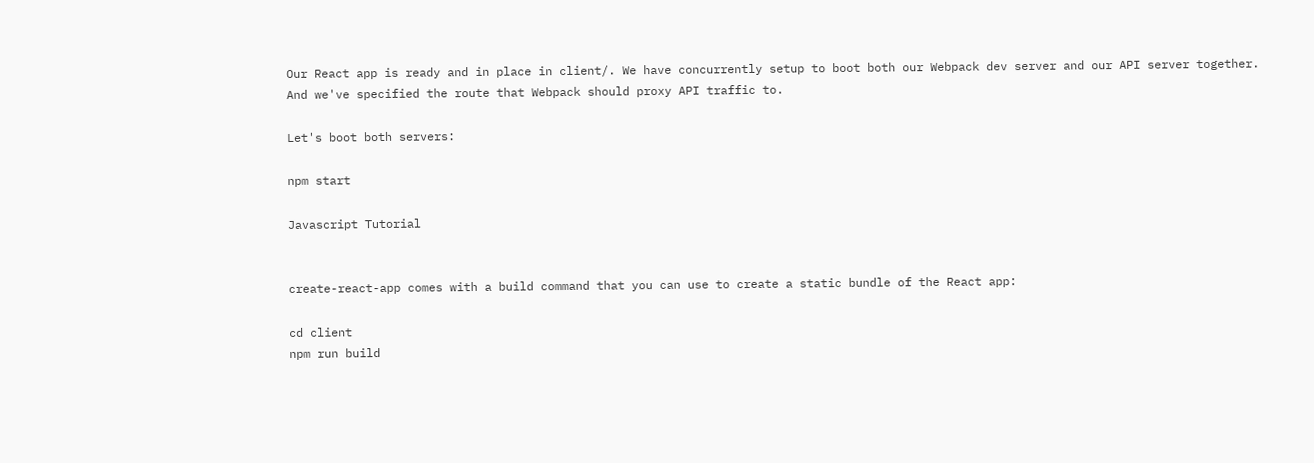Our React app is ready and in place in client/. We have concurrently setup to boot both our Webpack dev server and our API server together. And we've specified the route that Webpack should proxy API traffic to.

Let's boot both servers:

npm start

Javascript Tutorial


create-react-app comes with a build command that you can use to create a static bundle of the React app:

cd client
npm run build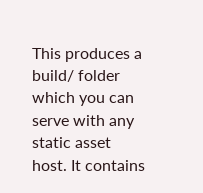This produces a build/ folder which you can serve with any static asset host. It contains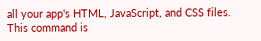all your app's HTML, JavaScript, and CSS files. This command is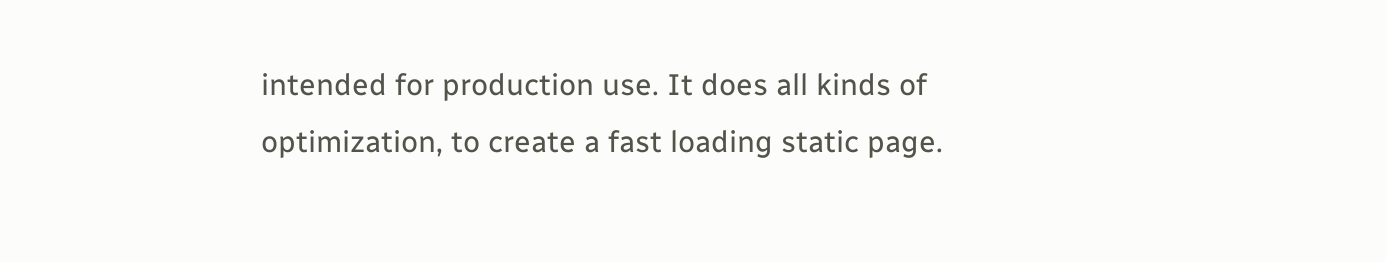intended for production use. It does all kinds of optimization, to create a fast loading static page.